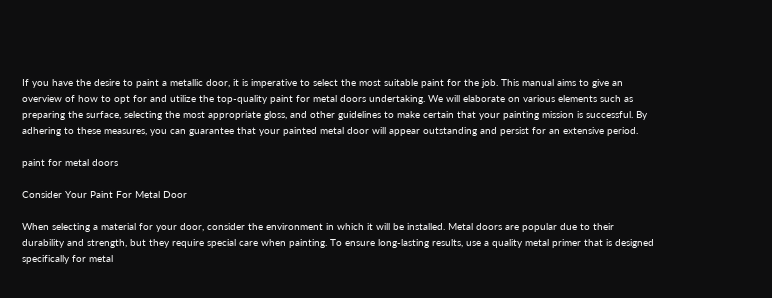If you have the desire to paint a metallic door, it is imperative to select the most suitable paint for the job. This manual aims to give an overview of how to opt for and utilize the top-quality paint for metal doors undertaking. We will elaborate on various elements such as preparing the surface, selecting the most appropriate gloss, and other guidelines to make certain that your painting mission is successful. By adhering to these measures, you can guarantee that your painted metal door will appear outstanding and persist for an extensive period.

paint for metal doors

Consider Your Paint For Metal Door

When selecting a material for your door, consider the environment in which it will be installed. Metal doors are popular due to their durability and strength, but they require special care when painting. To ensure long-lasting results, use a quality metal primer that is designed specifically for metal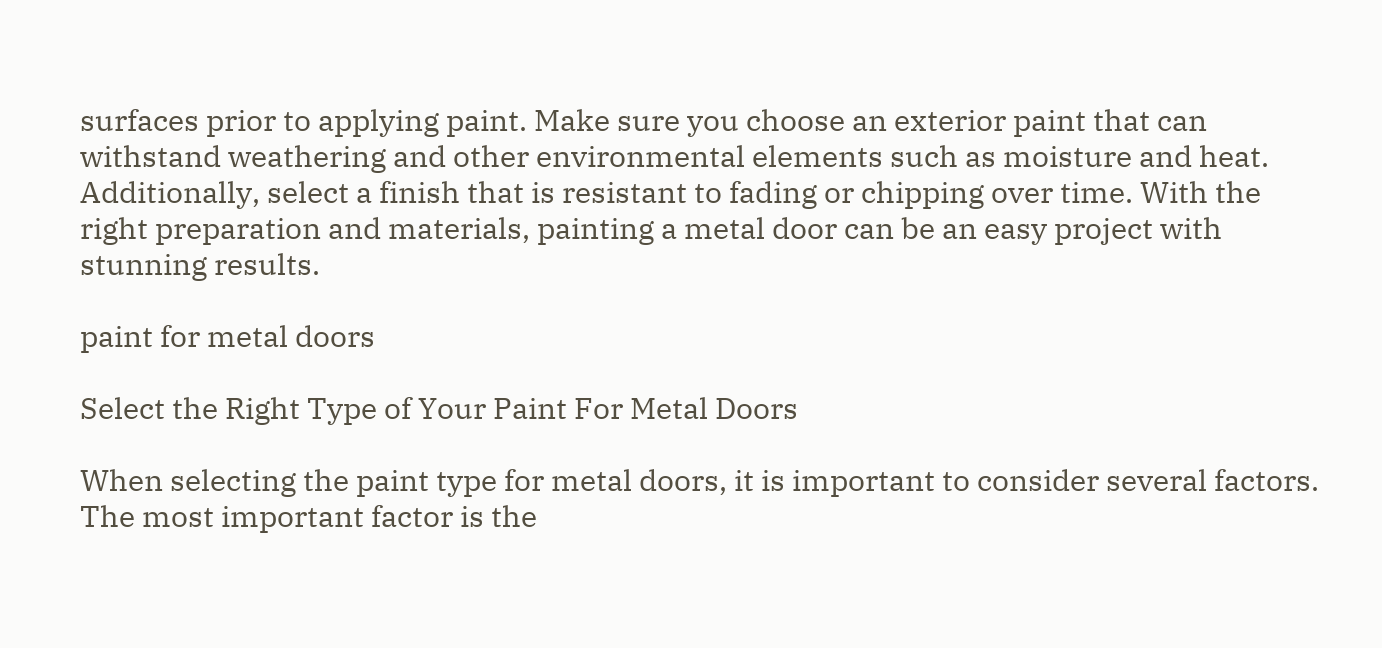surfaces prior to applying paint. Make sure you choose an exterior paint that can withstand weathering and other environmental elements such as moisture and heat. Additionally, select a finish that is resistant to fading or chipping over time. With the right preparation and materials, painting a metal door can be an easy project with stunning results.

paint for metal doors

Select the Right Type of Your Paint For Metal Doors

When selecting the paint type for metal doors, it is important to consider several factors. The most important factor is the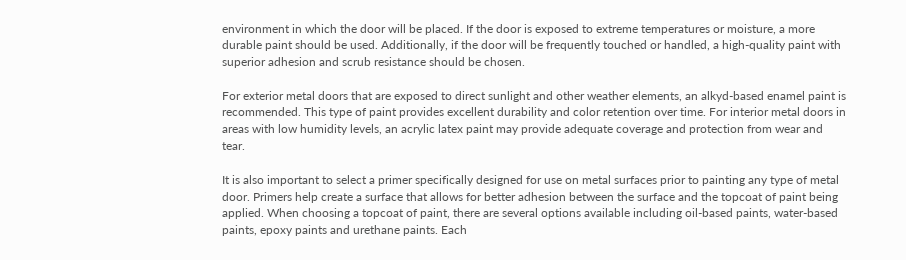environment in which the door will be placed. If the door is exposed to extreme temperatures or moisture, a more durable paint should be used. Additionally, if the door will be frequently touched or handled, a high-quality paint with superior adhesion and scrub resistance should be chosen.

For exterior metal doors that are exposed to direct sunlight and other weather elements, an alkyd-based enamel paint is recommended. This type of paint provides excellent durability and color retention over time. For interior metal doors in areas with low humidity levels, an acrylic latex paint may provide adequate coverage and protection from wear and tear.

It is also important to select a primer specifically designed for use on metal surfaces prior to painting any type of metal door. Primers help create a surface that allows for better adhesion between the surface and the topcoat of paint being applied. When choosing a topcoat of paint, there are several options available including oil-based paints, water-based paints, epoxy paints and urethane paints. Each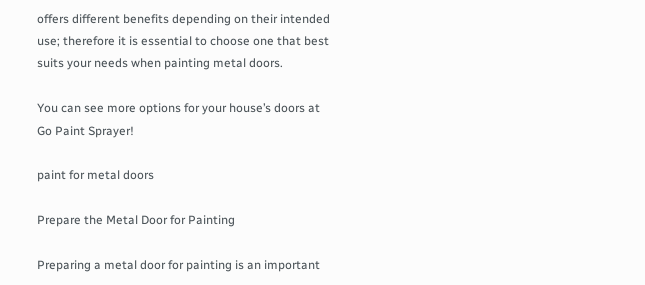offers different benefits depending on their intended use; therefore it is essential to choose one that best suits your needs when painting metal doors.

You can see more options for your house’s doors at Go Paint Sprayer!

paint for metal doors

Prepare the Metal Door for Painting

Preparing a metal door for painting is an important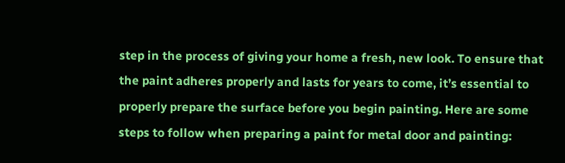step in the process of giving your home a fresh, new look. To ensure that the paint adheres properly and lasts for years to come, it’s essential to properly prepare the surface before you begin painting. Here are some steps to follow when preparing a paint for metal door and painting: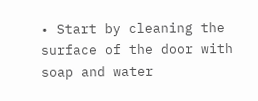• Start by cleaning the surface of the door with soap and water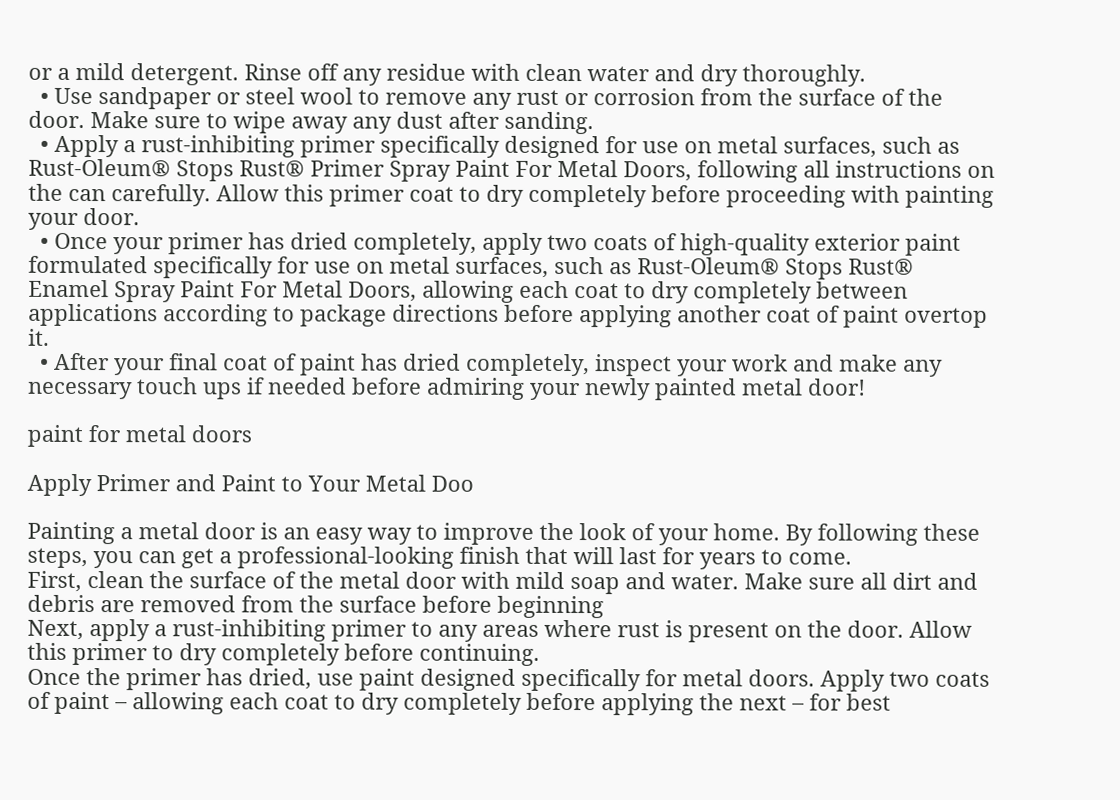or a mild detergent. Rinse off any residue with clean water and dry thoroughly.
  • Use sandpaper or steel wool to remove any rust or corrosion from the surface of the door. Make sure to wipe away any dust after sanding.
  • Apply a rust-inhibiting primer specifically designed for use on metal surfaces, such as Rust-Oleum® Stops Rust® Primer Spray Paint For Metal Doors, following all instructions on the can carefully. Allow this primer coat to dry completely before proceeding with painting your door.
  • Once your primer has dried completely, apply two coats of high-quality exterior paint formulated specifically for use on metal surfaces, such as Rust-Oleum® Stops Rust® Enamel Spray Paint For Metal Doors, allowing each coat to dry completely between applications according to package directions before applying another coat of paint overtop it.
  • After your final coat of paint has dried completely, inspect your work and make any necessary touch ups if needed before admiring your newly painted metal door!

paint for metal doors

Apply Primer and Paint to Your Metal Doo

Painting a metal door is an easy way to improve the look of your home. By following these steps, you can get a professional-looking finish that will last for years to come.
First, clean the surface of the metal door with mild soap and water. Make sure all dirt and debris are removed from the surface before beginning
Next, apply a rust-inhibiting primer to any areas where rust is present on the door. Allow this primer to dry completely before continuing.
Once the primer has dried, use paint designed specifically for metal doors. Apply two coats of paint – allowing each coat to dry completely before applying the next – for best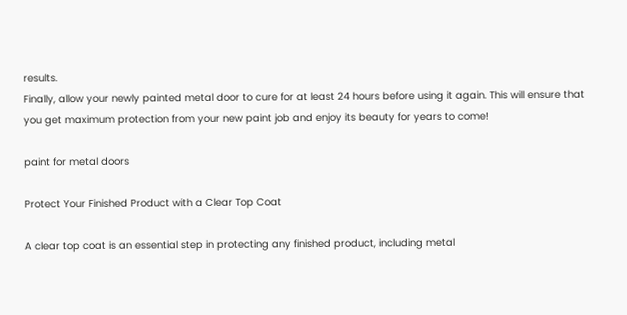results.
Finally, allow your newly painted metal door to cure for at least 24 hours before using it again. This will ensure that you get maximum protection from your new paint job and enjoy its beauty for years to come!

paint for metal doors

Protect Your Finished Product with a Clear Top Coat

A clear top coat is an essential step in protecting any finished product, including metal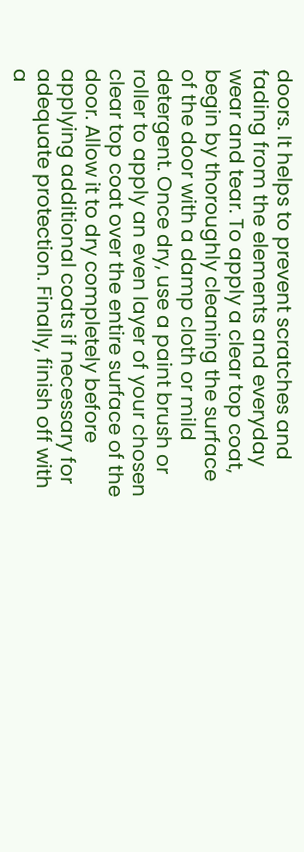doors. It helps to prevent scratches and fading from the elements and everyday wear and tear. To apply a clear top coat, begin by thoroughly cleaning the surface of the door with a damp cloth or mild detergent. Once dry, use a paint brush or roller to apply an even layer of your chosen clear top coat over the entire surface of the door. Allow it to dry completely before applying additional coats if necessary for adequate protection. Finally, finish off with a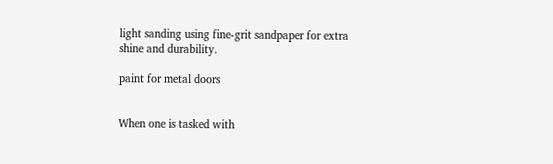light sanding using fine-grit sandpaper for extra shine and durability.

paint for metal doors


When one is tasked with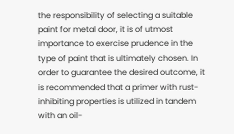the responsibility of selecting a suitable paint for metal door, it is of utmost importance to exercise prudence in the type of paint that is ultimately chosen. In order to guarantee the desired outcome, it is recommended that a primer with rust-inhibiting properties is utilized in tandem with an oil-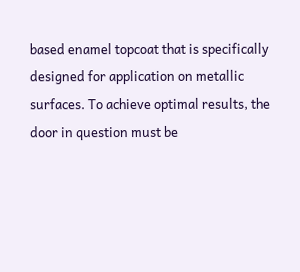based enamel topcoat that is specifically designed for application on metallic surfaces. To achieve optimal results, the door in question must be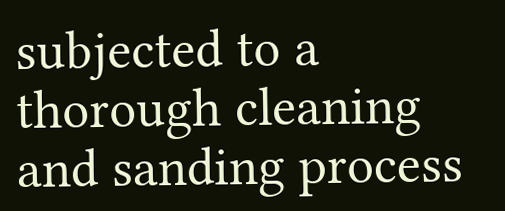subjected to a thorough cleaning and sanding process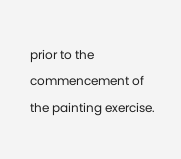prior to the commencement of the painting exercise.